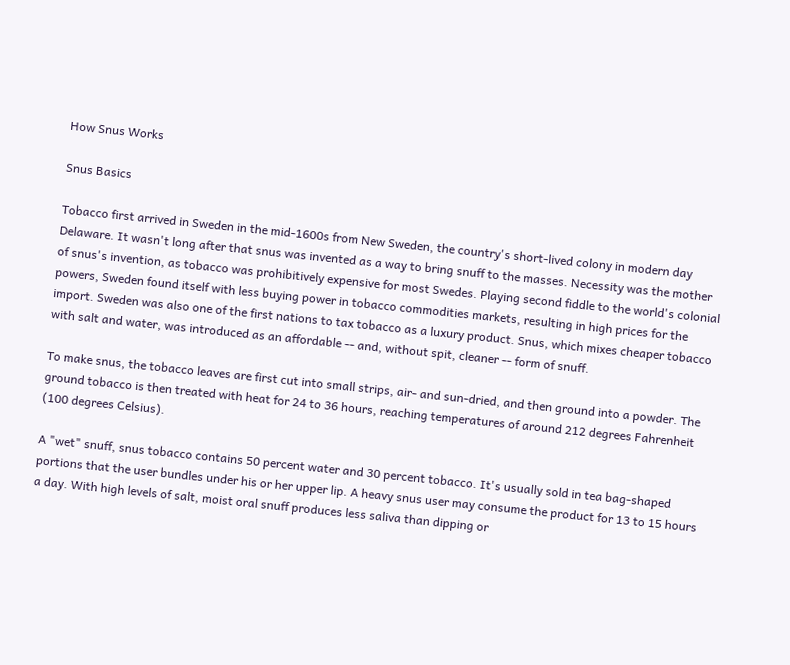How Snus Works

Snus Basics

Tobacco first arrived in Sweden in the mid-1600s from New Sweden, the country's short-lived colony in modern day Delaware. It wasn't long after that snus was invented as a way to bring snuff to the masses. Necessity was the mother of snus's invention, as tobacco was prohibitively expensive for most Swedes. Playing second fiddle to the world's colonial powers, Sweden found itself with less buying power in tobacco commodities markets, resulting in high prices for the import. Sweden was also one of the first nations to tax tobacco as a luxury product. Snus, which mixes cheaper tobacco with salt and water, was introduced as an affordable -- and, without spit, cleaner -- form of snuff.

To make snus, the tobacco leaves are first cut into small strips, air- and sun-dried, and then ground into a powder. The ground tobacco is then treated with heat for 24 to 36 hours, reaching temperatures of around 212 degrees Fahrenheit (100 degrees Celsius).

A "wet" snuff, snus tobacco contains 50 percent water and 30 percent tobacco. It's usually sold in tea bag-shaped portions that the user bundles under his or her upper lip. A heavy snus user may consume the product for 13 to 15 hours a day. With high levels of salt, moist oral snuff produces less saliva than dipping or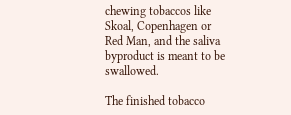chewing tobaccos like Skoal, Copenhagen or Red Man, and the saliva byproduct is meant to be swallowed.

The finished tobacco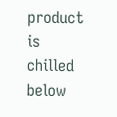product is chilled below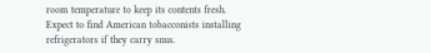room temperature to keep its contents fresh. Expect to find American tobacconists installing refrigerators if they carry snus.